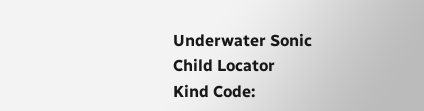Underwater Sonic Child Locator
Kind Code: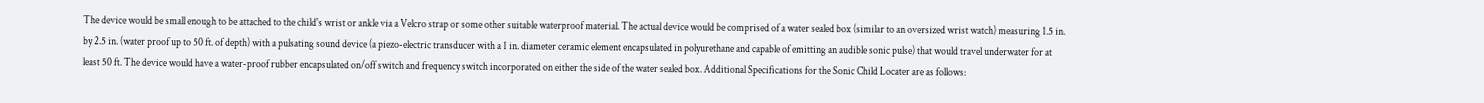The device would be small enough to be attached to the child's wrist or ankle via a Velcro strap or some other suitable waterproof material. The actual device would be comprised of a water sealed box (similar to an oversized wrist watch) measuring 1.5 in. by 2.5 in. (water proof up to 50 ft. of depth) with a pulsating sound device (a piezo-electric transducer with a 1 in. diameter ceramic element encapsulated in polyurethane and capable of emitting an audible sonic pulse) that would travel underwater for at least 50 ft. The device would have a water-proof rubber encapsulated on/off switch and frequency switch incorporated on either the side of the water sealed box. Additional Specifications for the Sonic Child Locater are as follows: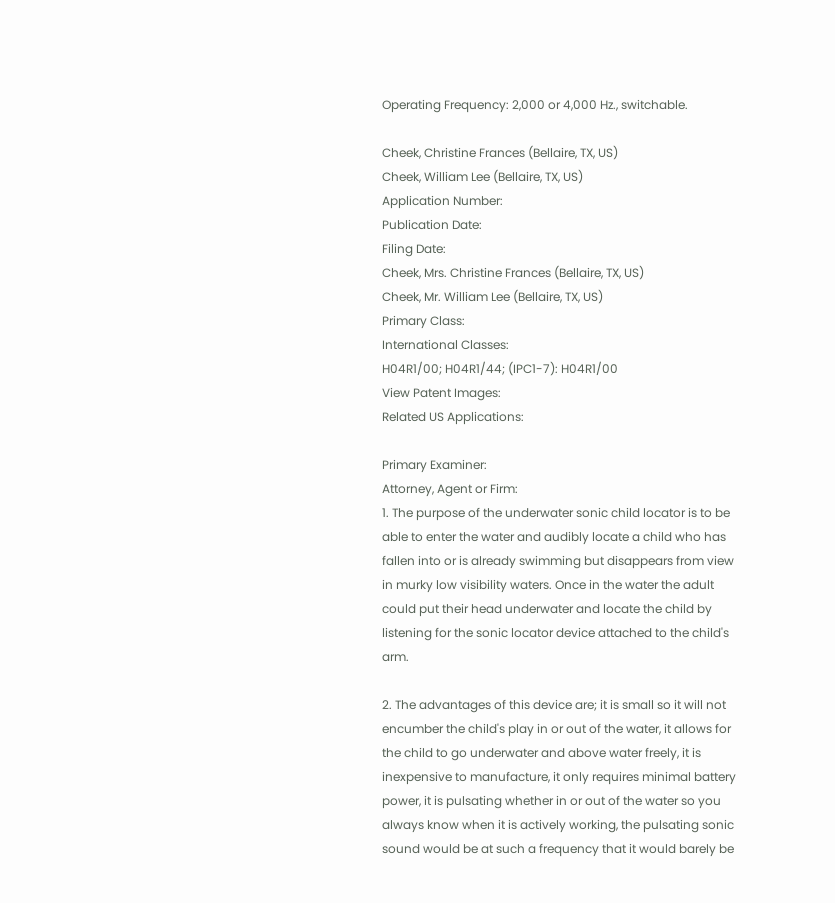Operating Frequency: 2,000 or 4,000 Hz., switchable.

Cheek, Christine Frances (Bellaire, TX, US)
Cheek, William Lee (Bellaire, TX, US)
Application Number:
Publication Date:
Filing Date:
Cheek, Mrs. Christine Frances (Bellaire, TX, US)
Cheek, Mr. William Lee (Bellaire, TX, US)
Primary Class:
International Classes:
H04R1/00; H04R1/44; (IPC1-7): H04R1/00
View Patent Images:
Related US Applications:

Primary Examiner:
Attorney, Agent or Firm:
1. The purpose of the underwater sonic child locator is to be able to enter the water and audibly locate a child who has fallen into or is already swimming but disappears from view in murky low visibility waters. Once in the water the adult could put their head underwater and locate the child by listening for the sonic locator device attached to the child's arm.

2. The advantages of this device are; it is small so it will not encumber the child's play in or out of the water, it allows for the child to go underwater and above water freely, it is inexpensive to manufacture, it only requires minimal battery power, it is pulsating whether in or out of the water so you always know when it is actively working, the pulsating sonic sound would be at such a frequency that it would barely be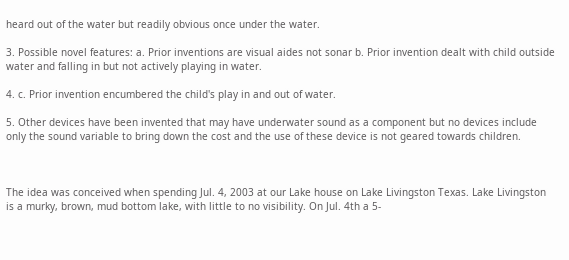heard out of the water but readily obvious once under the water.

3. Possible novel features: a. Prior inventions are visual aides not sonar b. Prior invention dealt with child outside water and falling in but not actively playing in water.

4. c. Prior invention encumbered the child's play in and out of water.

5. Other devices have been invented that may have underwater sound as a component but no devices include only the sound variable to bring down the cost and the use of these device is not geared towards children.



The idea was conceived when spending Jul. 4, 2003 at our Lake house on Lake Livingston Texas. Lake Livingston is a murky, brown, mud bottom lake, with little to no visibility. On Jul. 4th a 5-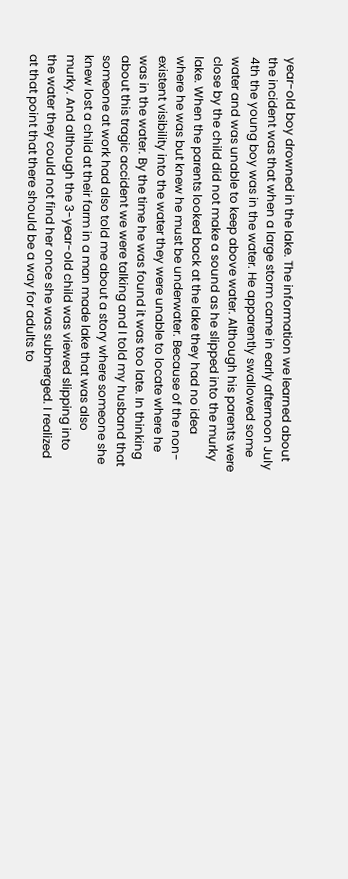year-old boy drowned in the lake. The information we learned about the incident was that when a large storm came in early afternoon July 4th the young boy was in the water. He apparently swallowed some water and was unable to keep above water. Although his parents were close by the child did not make a sound as he slipped into the murky lake. When the parents looked back at the lake they had no idea where he was but knew he must be underwater. Because of the non-existent visibility into the water they were unable to locate where he was in the water. By the time he was found it was too late. In thinking about this tragic accident we were talking and I told my husband that someone at work had also told me about a story where someone she knew lost a child at their farm in a man made lake that was also murky. And although the 3-year-old child was viewed slipping into the water they could not find her once she was submerged. I realized at that point that there should be a way for adults to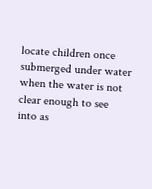locate children once submerged under water when the water is not clear enough to see into as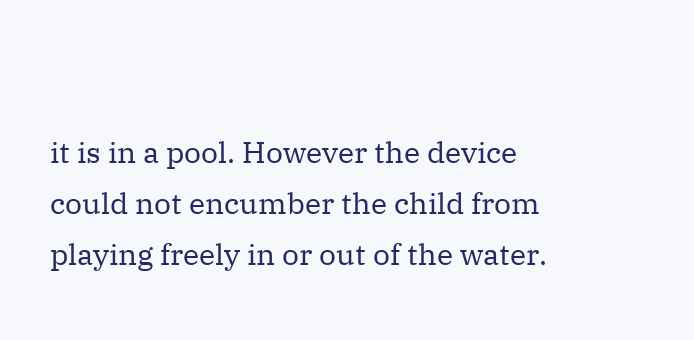it is in a pool. However the device could not encumber the child from playing freely in or out of the water.